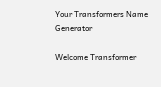Your Transformers Name Generator

Welcome Transformer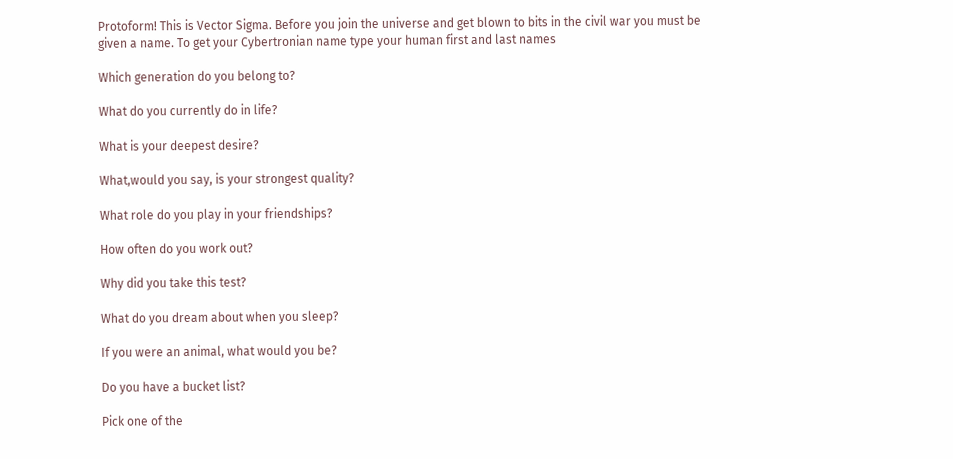Protoform! This is Vector Sigma. Before you join the universe and get blown to bits in the civil war you must be given a name. To get your Cybertronian name type your human first and last names

Which generation do you belong to?

What do you currently do in life?

What is your deepest desire?

What,would you say, is your strongest quality?

What role do you play in your friendships?

How often do you work out?

Why did you take this test?

What do you dream about when you sleep?

If you were an animal, what would you be?

Do you have a bucket list?

Pick one of the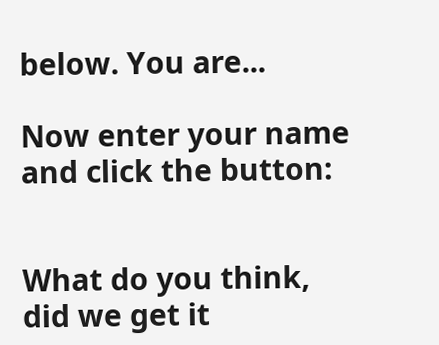below. You are...

Now enter your name and click the button:


What do you think, did we get it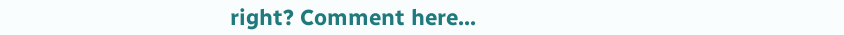right? Comment here...